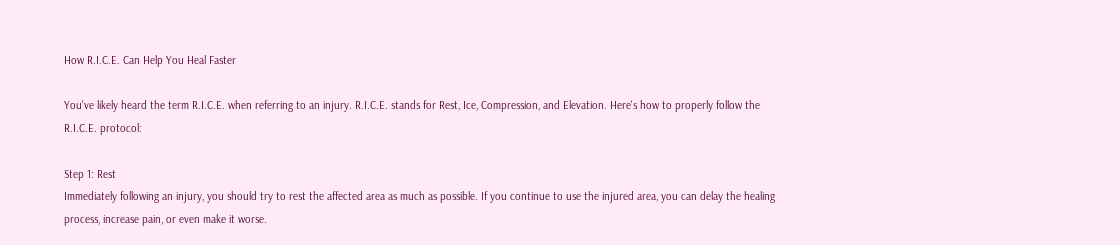How R.I.C.E. Can Help You Heal Faster

You've likely heard the term R.I.C.E. when referring to an injury. R.I.C.E. stands for Rest, Ice, Compression, and Elevation. Here's how to properly follow the R.I.C.E. protocol:

Step 1: Rest
Immediately following an injury, you should try to rest the affected area as much as possible. If you continue to use the injured area, you can delay the healing process, increase pain, or even make it worse.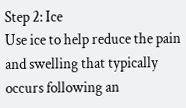Step 2: Ice
Use ice to help reduce the pain and swelling that typically occurs following an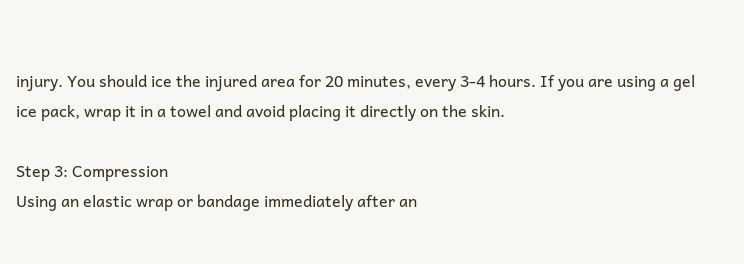injury. You should ice the injured area for 20 minutes, every 3-4 hours. If you are using a gel ice pack, wrap it in a towel and avoid placing it directly on the skin.

Step 3: Compression
Using an elastic wrap or bandage immediately after an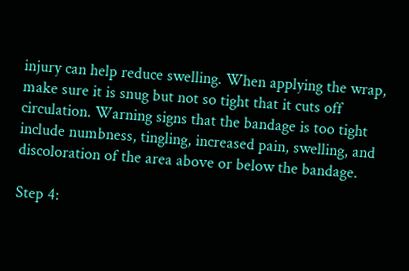injury can help reduce swelling. When applying the wrap, make sure it is snug but not so tight that it cuts off circulation. Warning signs that the bandage is too tight include numbness, tingling, increased pain, swelling, and discoloration of the area above or below the bandage.

Step 4: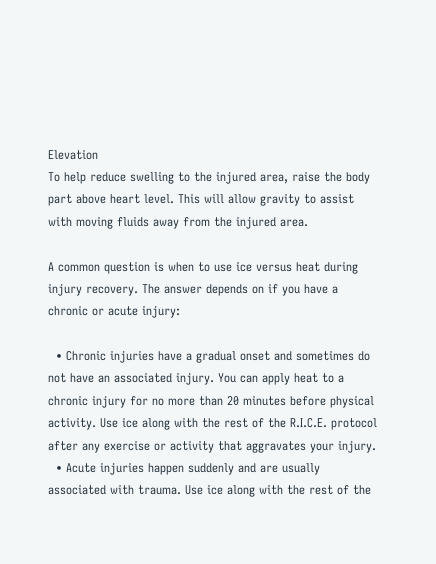Elevation
To help reduce swelling to the injured area, raise the body part above heart level. This will allow gravity to assist with moving fluids away from the injured area.

A common question is when to use ice versus heat during injury recovery. The answer depends on if you have a chronic or acute injury:

  • Chronic injuries have a gradual onset and sometimes do not have an associated injury. You can apply heat to a chronic injury for no more than 20 minutes before physical activity. Use ice along with the rest of the R.I.C.E. protocol after any exercise or activity that aggravates your injury.
  • Acute injuries happen suddenly and are usually associated with trauma. Use ice along with the rest of the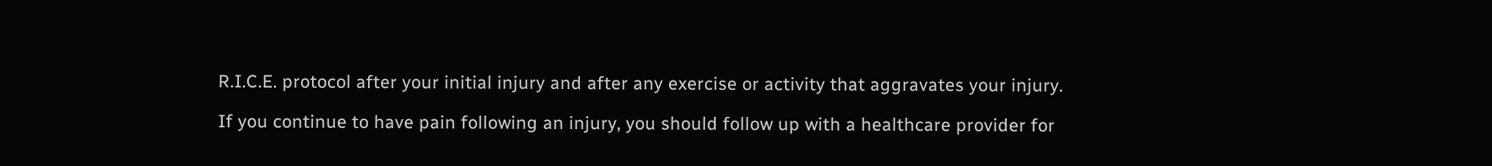R.I.C.E. protocol after your initial injury and after any exercise or activity that aggravates your injury.

If you continue to have pain following an injury, you should follow up with a healthcare provider for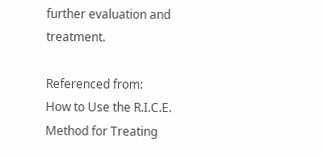further evaluation and treatment.

Referenced from:
How to Use the R.I.C.E. Method for Treating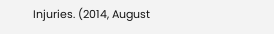Injuries. (2014, August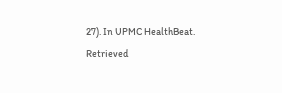27). In UPMC HealthBeat. Retrieved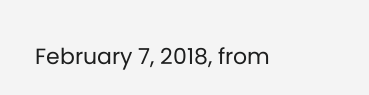February 7, 2018, from